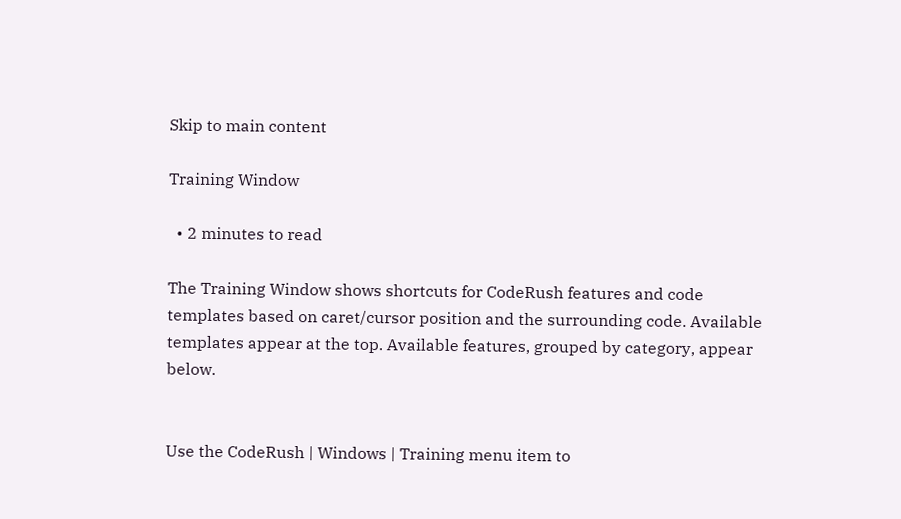Skip to main content

Training Window

  • 2 minutes to read

The Training Window shows shortcuts for CodeRush features and code templates based on caret/cursor position and the surrounding code. Available templates appear at the top. Available features, grouped by category, appear below.


Use the CodeRush | Windows | Training menu item to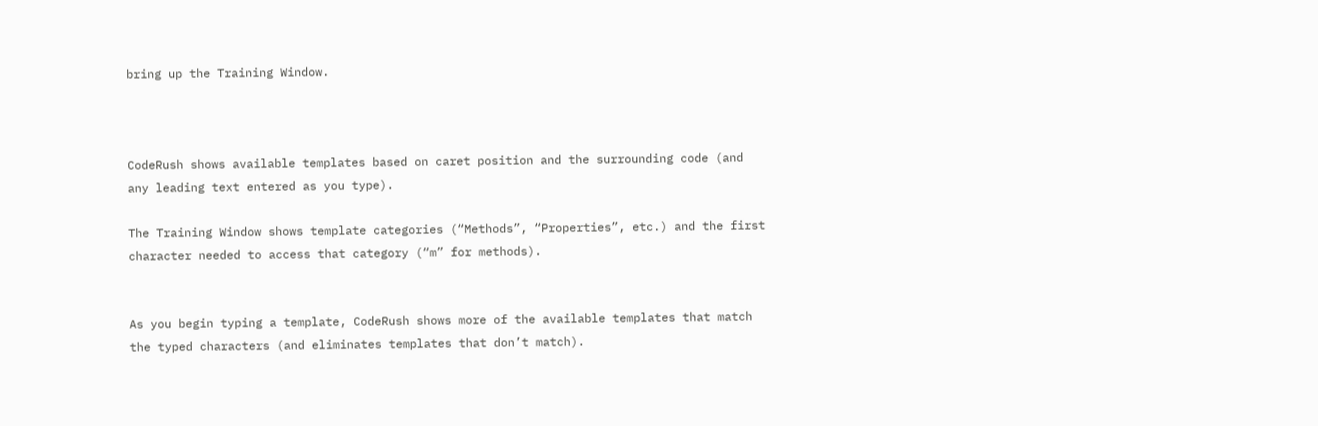bring up the Training Window.



CodeRush shows available templates based on caret position and the surrounding code (and any leading text entered as you type).

The Training Window shows template categories (“Methods”, “Properties”, etc.) and the first character needed to access that category (“m” for methods).


As you begin typing a template, CodeRush shows more of the available templates that match the typed characters (and eliminates templates that don’t match).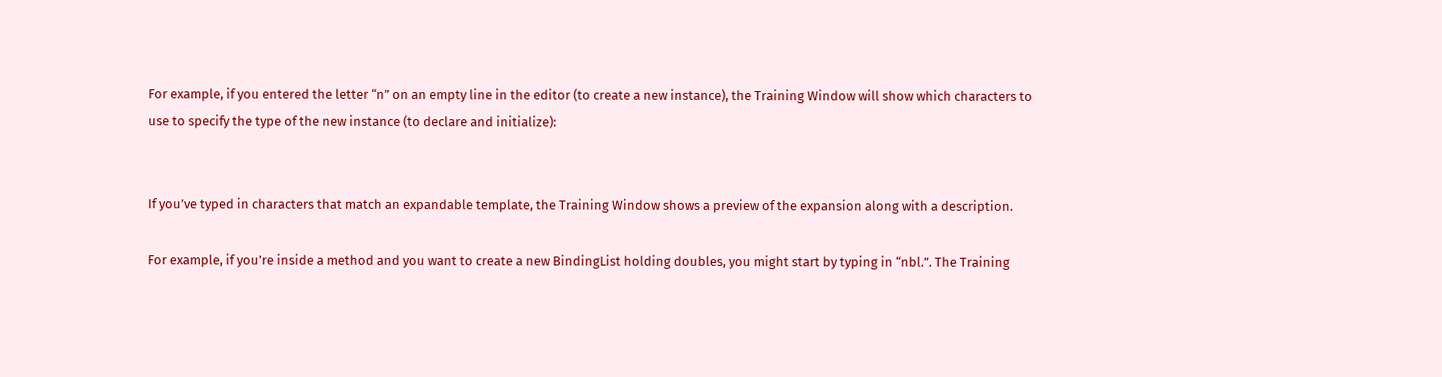For example, if you entered the letter “n” on an empty line in the editor (to create a new instance), the Training Window will show which characters to use to specify the type of the new instance (to declare and initialize):


If you’ve typed in characters that match an expandable template, the Training Window shows a preview of the expansion along with a description.

For example, if you’re inside a method and you want to create a new BindingList holding doubles, you might start by typing in “nbl.”. The Training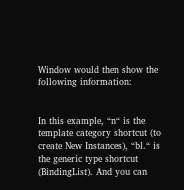Window would then show the following information:


In this example, “n“ is the template category shortcut (to create New Instances), “bl.“ is the generic type shortcut (BindingList). And you can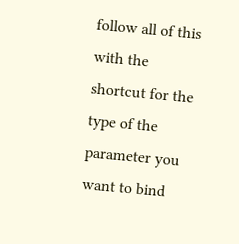follow all of this with the shortcut for the type of the parameter you want to bind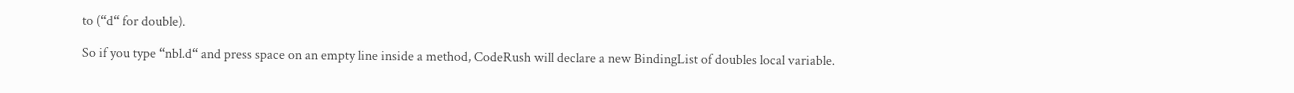to (“d“ for double).

So if you type “nbl.d“ and press space on an empty line inside a method, CodeRush will declare a new BindingList of doubles local variable.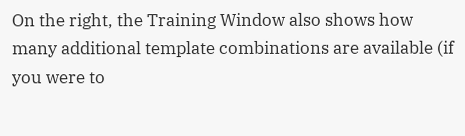On the right, the Training Window also shows how many additional template combinations are available (if you were to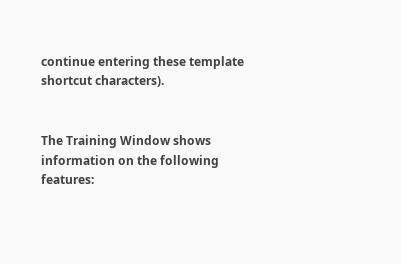continue entering these template shortcut characters).


The Training Window shows information on the following features: